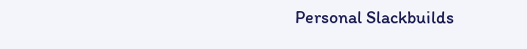Personal Slackbuilds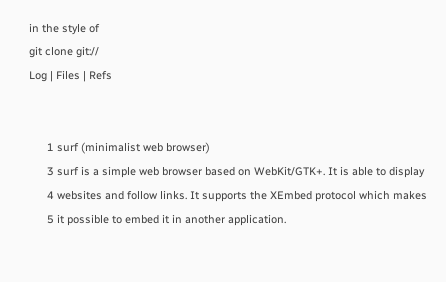in the style of
git clone git://
Log | Files | Refs


      1 surf (minimalist web browser)
      3 surf is a simple web browser based on WebKit/GTK+. It is able to display
      4 websites and follow links. It supports the XEmbed protocol which makes
      5 it possible to embed it in another application.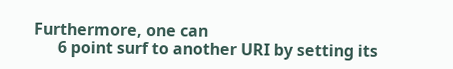Furthermore, one can
      6 point surf to another URI by setting its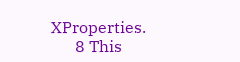XProperties.
      8 This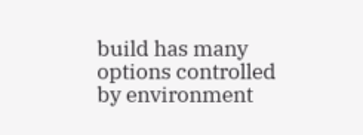build has many options controlled by environment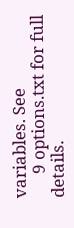variables. See
      9 options.txt for full details.